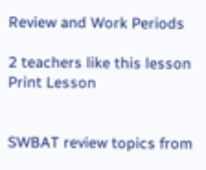Review and Work Periods

2 teachers like this lesson
Print Lesson


SWBAT review topics from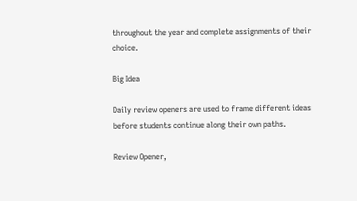throughout the year and complete assignments of their choice.

Big Idea

Daily review openers are used to frame different ideas before students continue along their own paths.

Review Opener,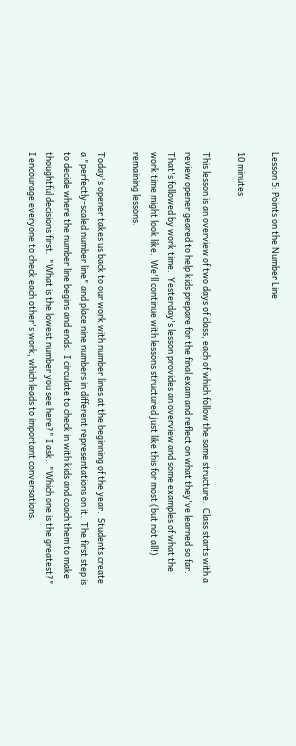Lesson 5: Points on the Number Line

10 minutes

This lesson is an overview of two days of class, each of which follow the same structure.  Class starts with a review opener geared to help kids prepare for the final exam and reflect on what they've learned so far.  That's followed by work time.  Yesterday's lesson provides an overview and some examples of what the work time might look like.  We'll continue with lessons structured just like this for most (but not all!) remaining lessons.

Today's opener takes us back to our work with number lines at the beginning of the year.  Students create a "perfectly-scaled number line" and place nine numbers in different representations on it.  The first step is to decide where the number line begins and ends.  I circulate to check in with kids and coach them to make thoughtful decisions first.  "What is the lowest number you see here?" I ask.  "Which one is the greatest?"  I encourage everyone to check each other's work, which leads to important conversations.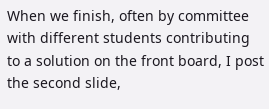When we finish, often by committee with different students contributing to a solution on the front board, I post the second slide,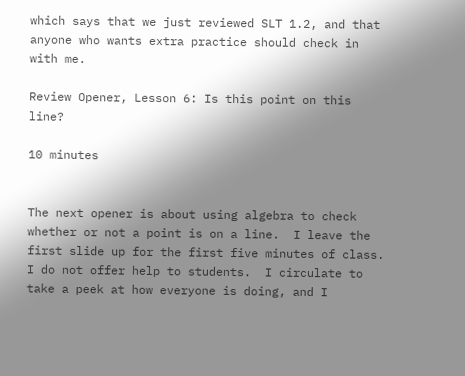which says that we just reviewed SLT 1.2, and that anyone who wants extra practice should check in with me.

Review Opener, Lesson 6: Is this point on this line?

10 minutes


The next opener is about using algebra to check whether or not a point is on a line.  I leave the first slide up for the first five minutes of class.  I do not offer help to students.  I circulate to take a peek at how everyone is doing, and I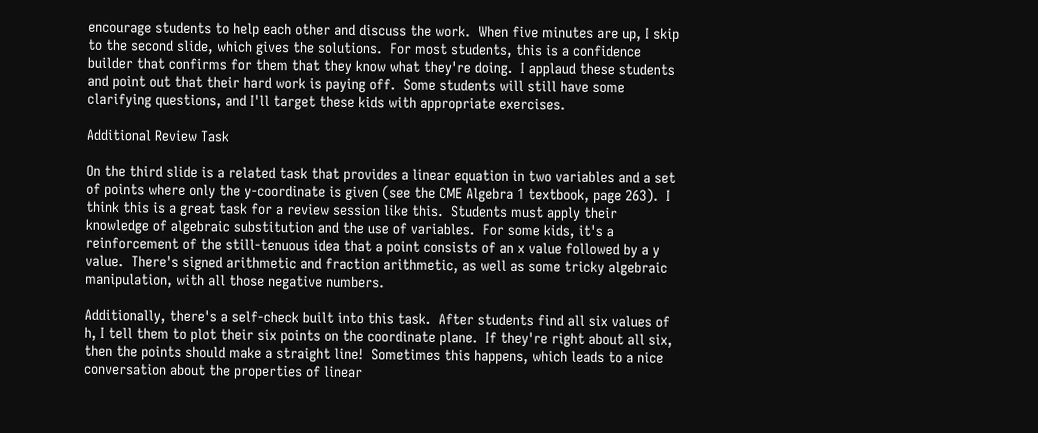encourage students to help each other and discuss the work.  When five minutes are up, I skip to the second slide, which gives the solutions.  For most students, this is a confidence builder that confirms for them that they know what they're doing.  I applaud these students and point out that their hard work is paying off.  Some students will still have some clarifying questions, and I'll target these kids with appropriate exercises.

Additional Review Task

On the third slide is a related task that provides a linear equation in two variables and a set of points where only the y-coordinate is given (see the CME Algebra 1 textbook, page 263).  I think this is a great task for a review session like this.  Students must apply their knowledge of algebraic substitution and the use of variables.  For some kids, it's a reinforcement of the still-tenuous idea that a point consists of an x value followed by a y value.  There's signed arithmetic and fraction arithmetic, as well as some tricky algebraic manipulation, with all those negative numbers.

Additionally, there's a self-check built into this task.  After students find all six values of h, I tell them to plot their six points on the coordinate plane.  If they're right about all six, then the points should make a straight line!  Sometimes this happens, which leads to a nice conversation about the properties of linear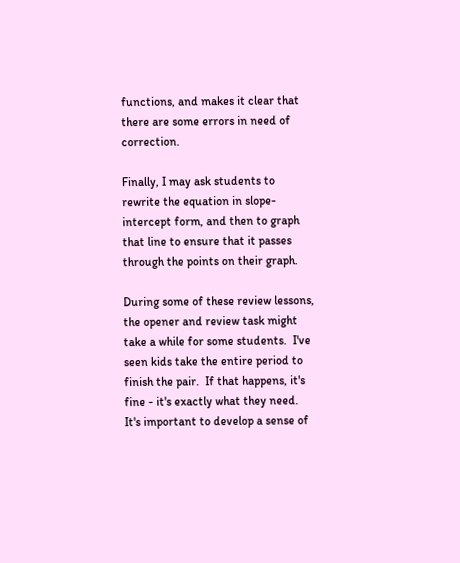functions, and makes it clear that there are some errors in need of correction.

Finally, I may ask students to rewrite the equation in slope-intercept form, and then to graph that line to ensure that it passes through the points on their graph.

During some of these review lessons, the opener and review task might take a while for some students.  I've seen kids take the entire period to finish the pair.  If that happens, it's fine - it's exactly what they need.  It's important to develop a sense of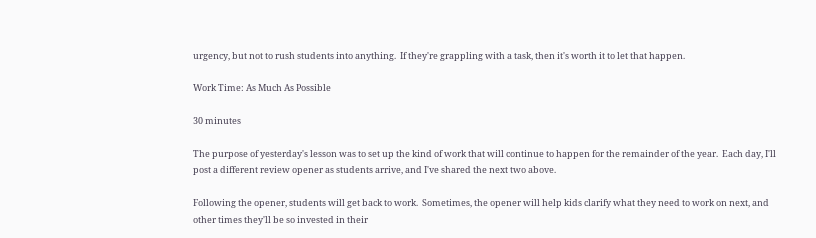urgency, but not to rush students into anything.  If they're grappling with a task, then it's worth it to let that happen.

Work Time: As Much As Possible

30 minutes

The purpose of yesterday's lesson was to set up the kind of work that will continue to happen for the remainder of the year.  Each day, I'll post a different review opener as students arrive, and I've shared the next two above.

Following the opener, students will get back to work.  Sometimes, the opener will help kids clarify what they need to work on next, and other times they'll be so invested in their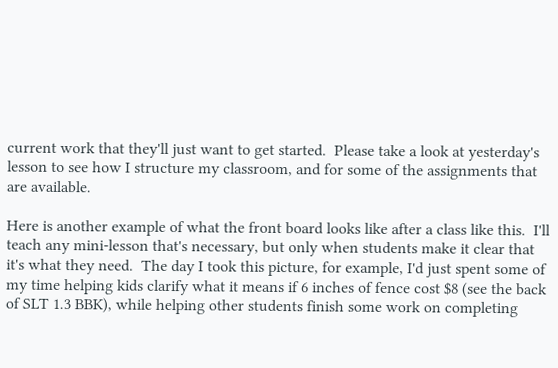current work that they'll just want to get started.  Please take a look at yesterday's lesson to see how I structure my classroom, and for some of the assignments that are available.

Here is another example of what the front board looks like after a class like this.  I'll teach any mini-lesson that's necessary, but only when students make it clear that it's what they need.  The day I took this picture, for example, I'd just spent some of my time helping kids clarify what it means if 6 inches of fence cost $8 (see the back of SLT 1.3 BBK), while helping other students finish some work on completing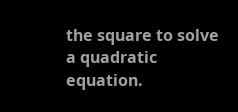the square to solve a quadratic equation.